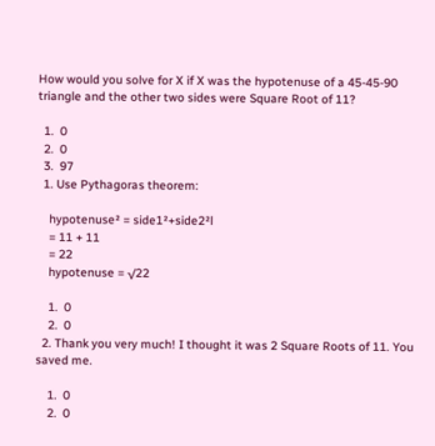How would you solve for X if X was the hypotenuse of a 45-45-90 triangle and the other two sides were Square Root of 11?

  1.  0
  2.  0
  3.  97
  1. Use Pythagoras theorem:

    hypotenuse² = side1²+side2²l
    = 11 + 11
    = 22
    hypotenuse = √22

    1.  0
    2.  0
  2. Thank you very much! I thought it was 2 Square Roots of 11. You saved me.

    1.  0
    2.  0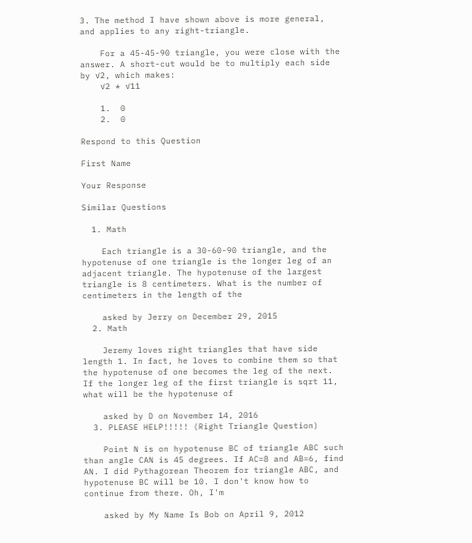3. The method I have shown above is more general, and applies to any right-triangle.

    For a 45-45-90 triangle, you were close with the answer. A short-cut would be to multiply each side by √2, which makes:
    √2 * √11

    1.  0
    2.  0

Respond to this Question

First Name

Your Response

Similar Questions

  1. Math

    Each triangle is a 30-60-90 triangle, and the hypotenuse of one triangle is the longer leg of an adjacent triangle. The hypotenuse of the largest triangle is 8 centimeters. What is the number of centimeters in the length of the

    asked by Jerry on December 29, 2015
  2. Math

    Jeremy loves right triangles that have side length 1. In fact, he loves to combine them so that the hypotenuse of one becomes the leg of the next. If the longer leg of the first triangle is sqrt 11, what will be the hypotenuse of

    asked by D on November 14, 2016
  3. PLEASE HELP!!!!! (Right Triangle Question)

    Point N is on hypotenuse BC of triangle ABC such than angle CAN is 45 degrees. If AC=8 and AB=6, find AN. I did Pythagorean Theorem for triangle ABC, and hypotenuse BC will be 10. I don't know how to continue from there. Oh, I'm

    asked by My Name Is Bob on April 9, 2012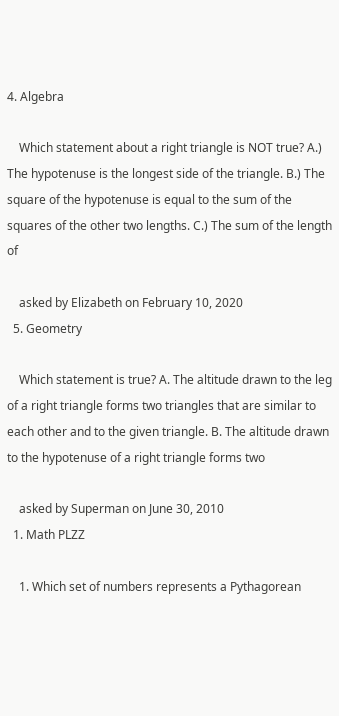4. Algebra

    Which statement about a right triangle is NOT true? A.) The hypotenuse is the longest side of the triangle. B.) The square of the hypotenuse is equal to the sum of the squares of the other two lengths. C.) The sum of the length of

    asked by Elizabeth on February 10, 2020
  5. Geometry

    Which statement is true? A. The altitude drawn to the leg of a right triangle forms two triangles that are similar to each other and to the given triangle. B. The altitude drawn to the hypotenuse of a right triangle forms two

    asked by Superman on June 30, 2010
  1. Math PLZZ

    1. Which set of numbers represents a Pythagorean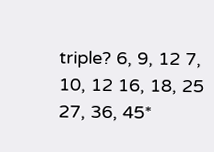triple? 6, 9, 12 7, 10, 12 16, 18, 25 27, 36, 45*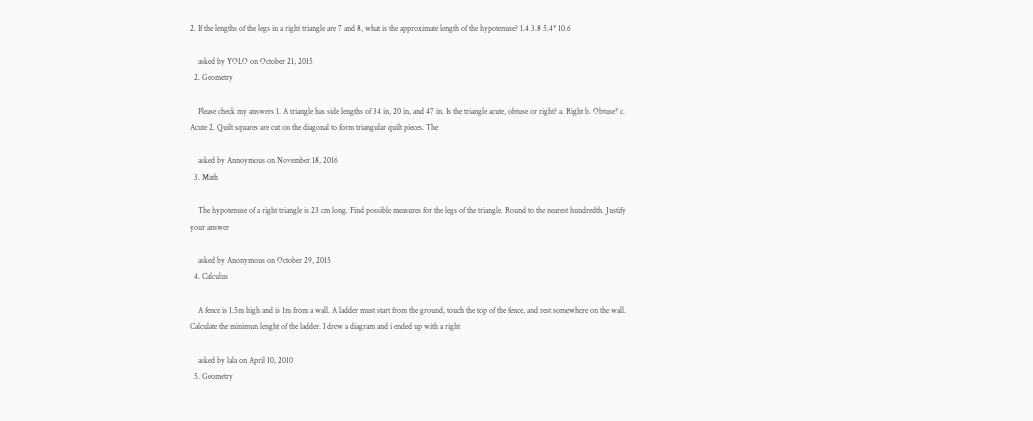2. If the lengths of the legs in a right triangle are 7 and 8, what is the approximate length of the hypotenuse? 1.4 3.8 5.4* 10.6

    asked by YOLO on October 21, 2015
  2. Geometry

    Please check my answers 1. A triangle has side lengths of 34 in, 20 in, and 47 in. Is the triangle acute, obtuse or right? a. Right b. Obtuse* c. Acute 2. Quilt squares are cut on the diagonal to form triangular quilt pieces. The

    asked by Annoymous on November 18, 2016
  3. Math

    The hypotenuse of a right triangle is 23 cm long. Find possible measures for the legs of the triangle. Round to the nearest hundredth. Justify your answer

    asked by Anonymous on October 29, 2015
  4. Calculus

    A fence is 1.5m high and is 1m from a wall. A ladder must start from the ground, touch the top of the fence, and rest somewhere on the wall. Calculate the minimun lenght of the ladder. I drew a diagram and i ended up with a right

    asked by lala on April 10, 2010
  5. Geometry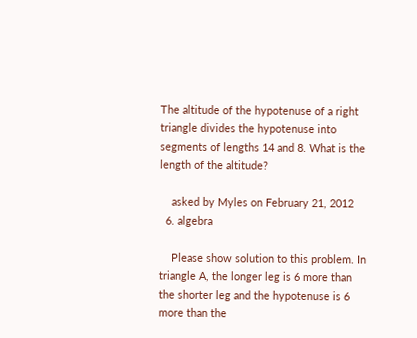The altitude of the hypotenuse of a right triangle divides the hypotenuse into segments of lengths 14 and 8. What is the length of the altitude?

    asked by Myles on February 21, 2012
  6. algebra

    Please show solution to this problem. In triangle A, the longer leg is 6 more than the shorter leg and the hypotenuse is 6 more than the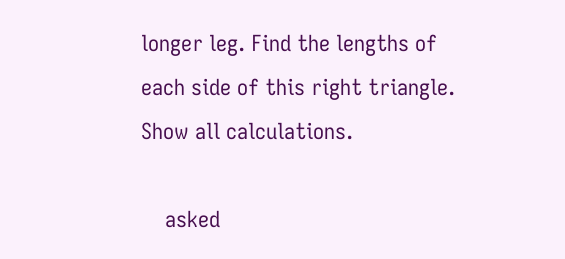longer leg. Find the lengths of each side of this right triangle. Show all calculations.

    asked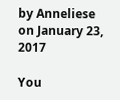by Anneliese on January 23, 2017

You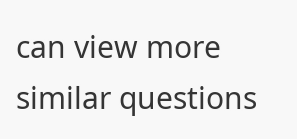can view more similar questions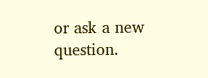or ask a new question.